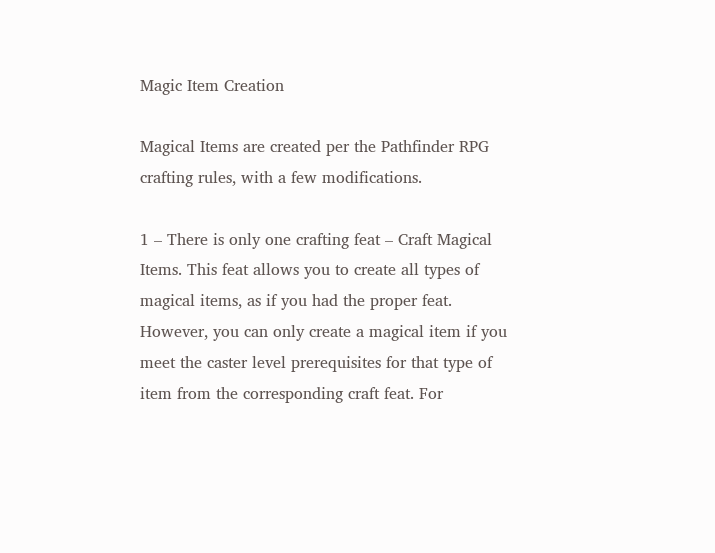Magic Item Creation

Magical Items are created per the Pathfinder RPG crafting rules, with a few modifications.

1 – There is only one crafting feat – Craft Magical Items. This feat allows you to create all types of magical items, as if you had the proper feat. However, you can only create a magical item if you meet the caster level prerequisites for that type of item from the corresponding craft feat. For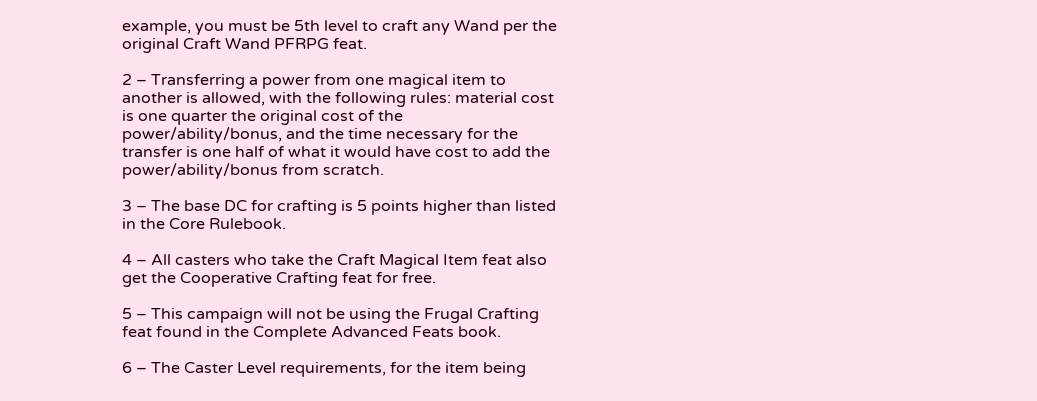example, you must be 5th level to craft any Wand per the original Craft Wand PFRPG feat.

2 – Transferring a power from one magical item to another is allowed, with the following rules: material cost is one quarter the original cost of the power/ability/bonus, and the time necessary for the transfer is one half of what it would have cost to add the power/ability/bonus from scratch.

3 – The base DC for crafting is 5 points higher than listed in the Core Rulebook.

4 – All casters who take the Craft Magical Item feat also get the Cooperative Crafting feat for free.

5 – This campaign will not be using the Frugal Crafting feat found in the Complete Advanced Feats book.

6 – The Caster Level requirements, for the item being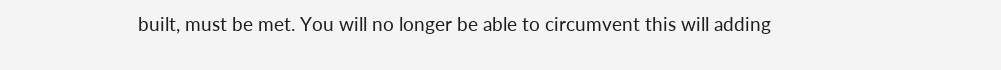built, must be met. You will no longer be able to circumvent this will adding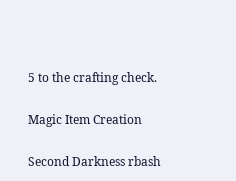5 to the crafting check.

Magic Item Creation

Second Darkness rbash